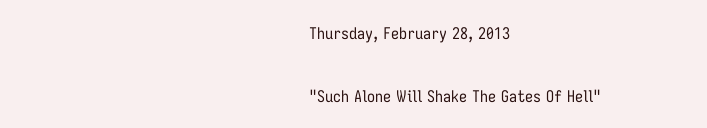Thursday, February 28, 2013

"Such Alone Will Shake The Gates Of Hell"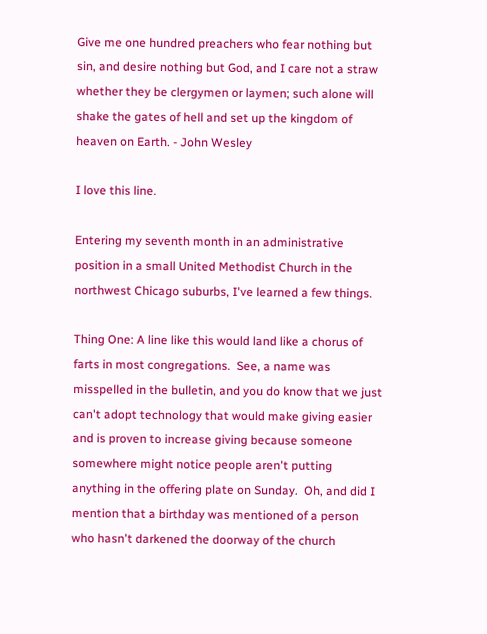Give me one hundred preachers who fear nothing but sin, and desire nothing but God, and I care not a straw whether they be clergymen or laymen; such alone will shake the gates of hell and set up the kingdom of heaven on Earth. - John Wesley

I love this line.

Entering my seventh month in an administrative position in a small United Methodist Church in the northwest Chicago suburbs, I've learned a few things.

Thing One: A line like this would land like a chorus of farts in most congregations.  See, a name was misspelled in the bulletin, and you do know that we just can't adopt technology that would make giving easier and is proven to increase giving because someone somewhere might notice people aren't putting anything in the offering plate on Sunday.  Oh, and did I mention that a birthday was mentioned of a person who hasn't darkened the doorway of the church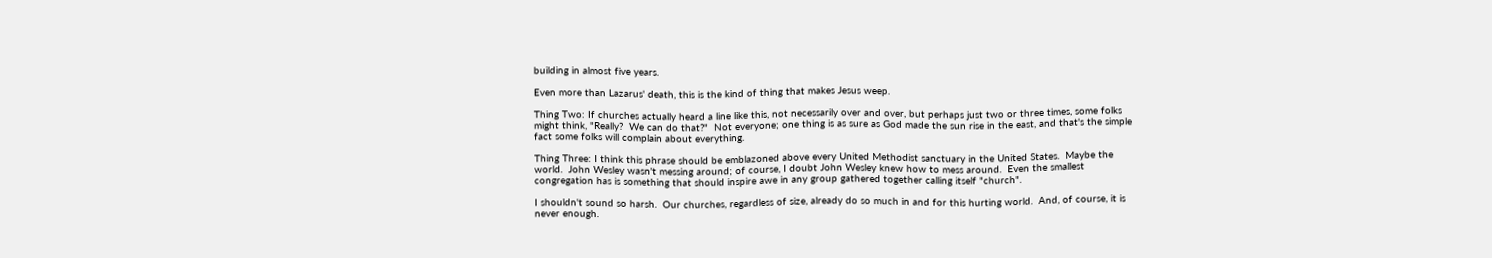building in almost five years.

Even more than Lazarus' death, this is the kind of thing that makes Jesus weep.

Thing Two: If churches actually heard a line like this, not necessarily over and over, but perhaps just two or three times, some folks might think, "Really?  We can do that?"  Not everyone; one thing is as sure as God made the sun rise in the east, and that's the simple fact some folks will complain about everything.

Thing Three: I think this phrase should be emblazoned above every United Methodist sanctuary in the United States.  Maybe the world.  John Wesley wasn't messing around; of course, I doubt John Wesley knew how to mess around.  Even the smallest congregation has is something that should inspire awe in any group gathered together calling itself "church".

I shouldn't sound so harsh.  Our churches, regardless of size, already do so much in and for this hurting world.  And, of course, it is never enough.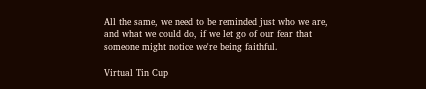All the same, we need to be reminded just who we are, and what we could do, if we let go of our fear that someone might notice we're being faithful.

Virtual Tin Cup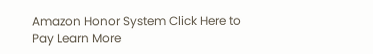Amazon Honor System Click Here to Pay Learn More